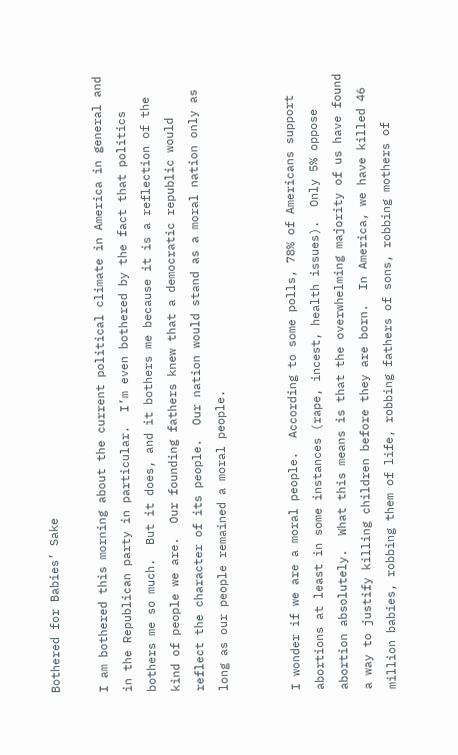Bothered for Babies’ Sake

I am bothered this morning about the current political climate in America in general and in the Republican party in particular.  I’m even bothered by the fact that politics bothers me so much.  But it does, and it bothers me because it is a reflection of the kind of people we are.  Our founding fathers knew that a democratic republic would reflect the character of its people.  Our nation would stand as a moral nation only as long as our people remained a moral people.


I wonder if we are a moral people.  According to some polls, 78% of Americans support abortions at least in some instances (rape, incest, health issues).  Only 5% oppose abortion absolutely.  What this means is that the overwhelming majority of us have found a way to justify killing children before they are born.  In America, we have killed 46 million babies, robbing them of life, robbing fathers of sons, robbing mothers of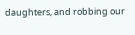daughters, and robbing our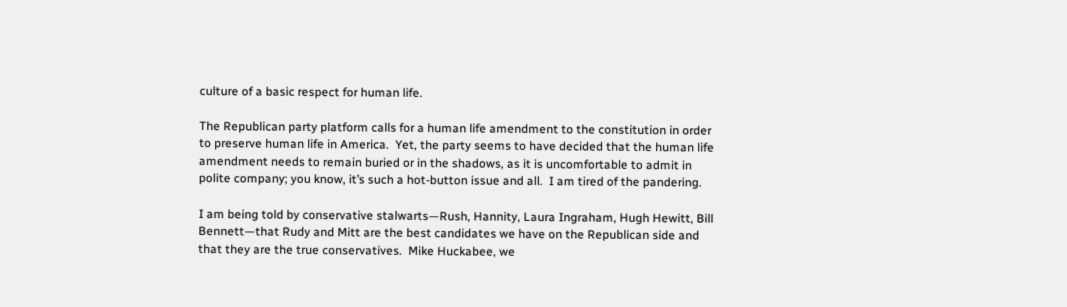culture of a basic respect for human life.

The Republican party platform calls for a human life amendment to the constitution in order to preserve human life in America.  Yet, the party seems to have decided that the human life amendment needs to remain buried or in the shadows, as it is uncomfortable to admit in polite company; you know, it’s such a hot-button issue and all.  I am tired of the pandering.

I am being told by conservative stalwarts—Rush, Hannity, Laura Ingraham, Hugh Hewitt, Bill Bennett—that Rudy and Mitt are the best candidates we have on the Republican side and that they are the true conservatives.  Mike Huckabee, we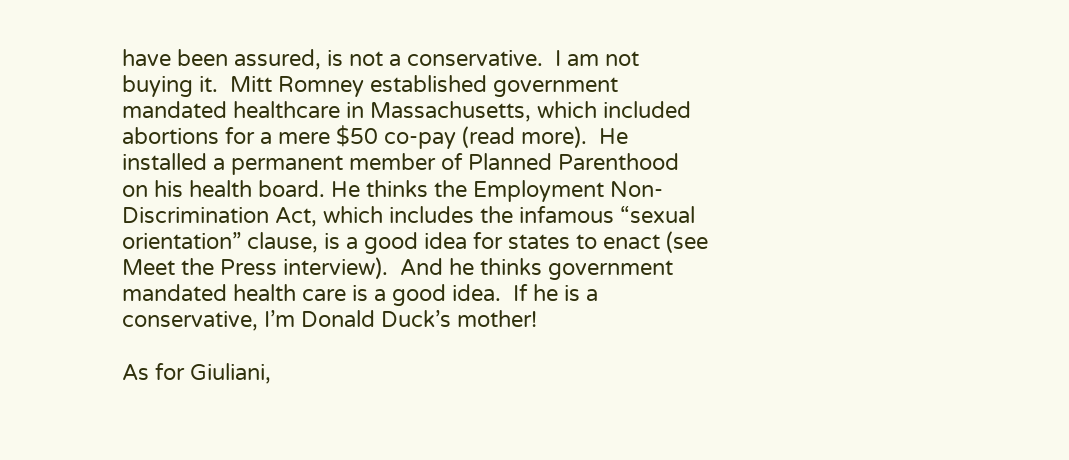have been assured, is not a conservative.  I am not buying it.  Mitt Romney established government mandated healthcare in Massachusetts, which included abortions for a mere $50 co-pay (read more).  He installed a permanent member of Planned Parenthood on his health board. He thinks the Employment Non-Discrimination Act, which includes the infamous “sexual orientation” clause, is a good idea for states to enact (see Meet the Press interview).  And he thinks government mandated health care is a good idea.  If he is a conservative, I’m Donald Duck’s mother!

As for Giuliani,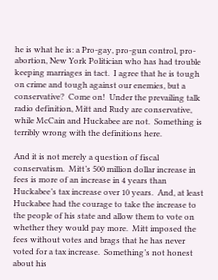he is what he is: a Pro-gay, pro-gun control, pro-abortion, New York Politician who has had trouble keeping marriages in tact.  I agree that he is tough on crime and tough against our enemies, but a conservative?  Come on!  Under the prevailing talk radio definition, Mitt and Rudy are conservative, while McCain and Huckabee are not.  Something is terribly wrong with the definitions here.

And it is not merely a question of fiscal conservatism.  Mitt’s 500 million dollar increase in fees is more of an increase in 4 years than Huckabee’s tax increase over 10 years.  And, at least Huckabee had the courage to take the increase to the people of his state and allow them to vote on whether they would pay more.  Mitt imposed the fees without votes and brags that he has never voted for a tax increase.  Something’s not honest about his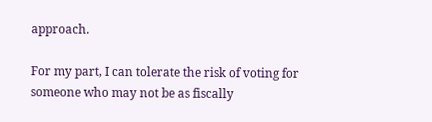approach.

For my part, I can tolerate the risk of voting for someone who may not be as fiscally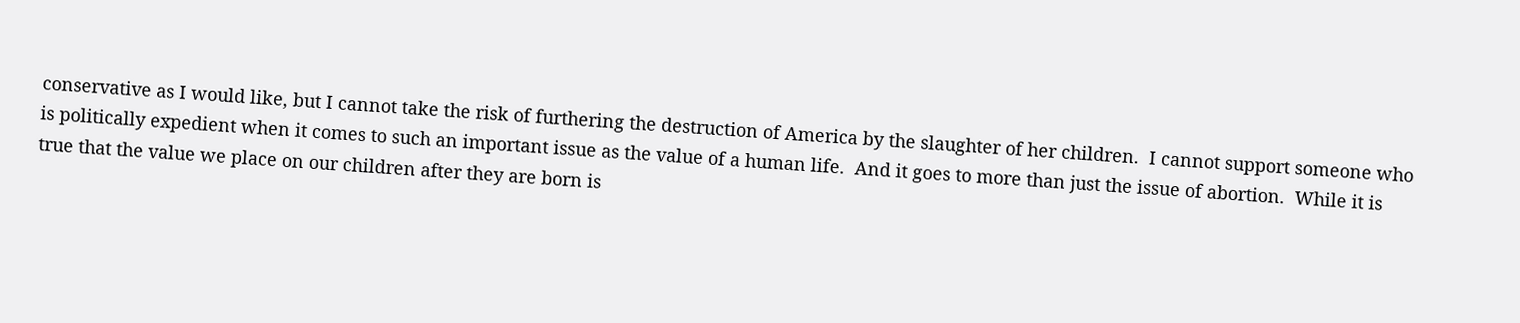conservative as I would like, but I cannot take the risk of furthering the destruction of America by the slaughter of her children.  I cannot support someone who is politically expedient when it comes to such an important issue as the value of a human life.  And it goes to more than just the issue of abortion.  While it is true that the value we place on our children after they are born is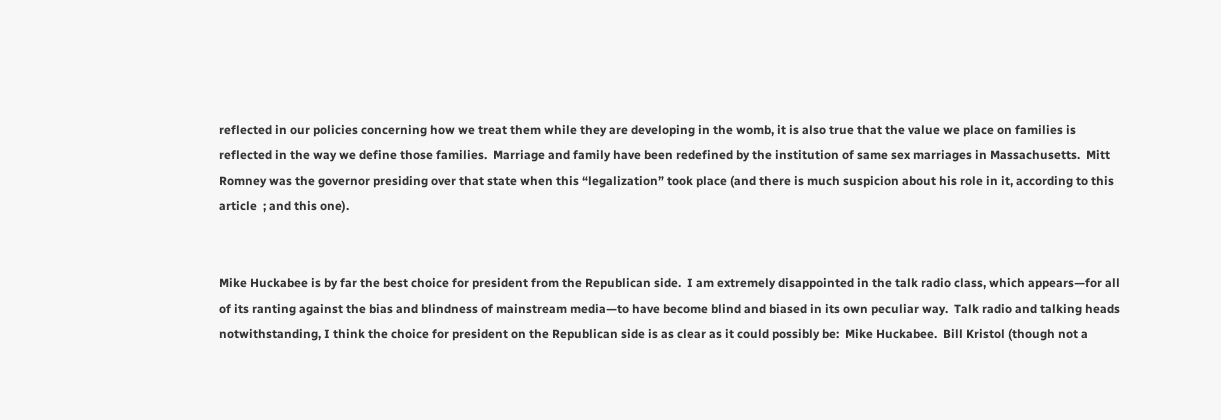reflected in our policies concerning how we treat them while they are developing in the womb, it is also true that the value we place on families is reflected in the way we define those families.  Marriage and family have been redefined by the institution of same sex marriages in Massachusetts.  Mitt Romney was the governor presiding over that state when this “legalization” took place (and there is much suspicion about his role in it, according to this article  ; and this one).


Mike Huckabee is by far the best choice for president from the Republican side.  I am extremely disappointed in the talk radio class, which appears—for all of its ranting against the bias and blindness of mainstream media—to have become blind and biased in its own peculiar way.  Talk radio and talking heads notwithstanding, I think the choice for president on the Republican side is as clear as it could possibly be:  Mike Huckabee.  Bill Kristol (though not a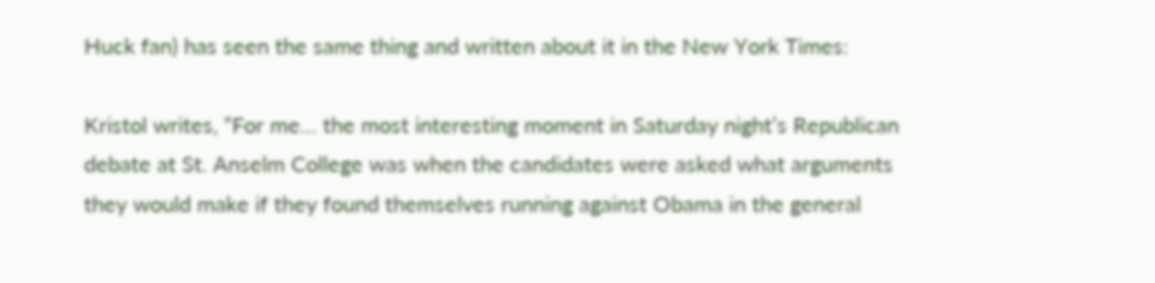Huck fan) has seen the same thing and written about it in the New York Times:

Kristol writes, “For me… the most interesting moment in Saturday night’s Republican debate at St. Anselm College was when the candidates were asked what arguments they would make if they found themselves running against Obama in the general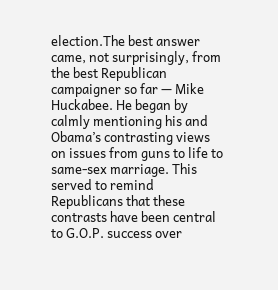election.The best answer came, not surprisingly, from the best Republican campaigner so far — Mike Huckabee. He began by calmly mentioning his and Obama’s contrasting views on issues from guns to life to same-sex marriage. This served to remind Republicans that these contrasts have been central to G.O.P. success over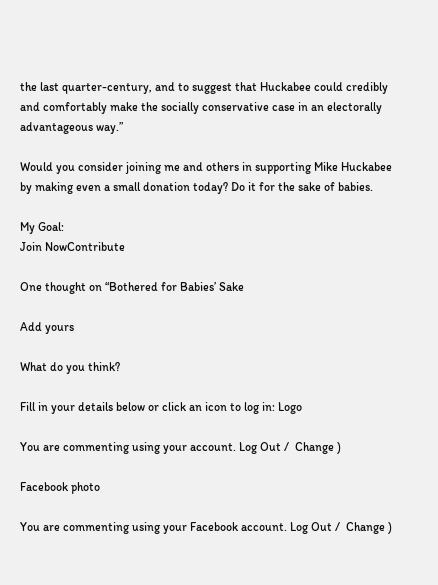the last quarter-century, and to suggest that Huckabee could credibly and comfortably make the socially conservative case in an electorally advantageous way.”

Would you consider joining me and others in supporting Mike Huckabee by making even a small donation today? Do it for the sake of babies.

My Goal:
Join NowContribute

One thought on “Bothered for Babies’ Sake

Add yours

What do you think?

Fill in your details below or click an icon to log in: Logo

You are commenting using your account. Log Out /  Change )

Facebook photo

You are commenting using your Facebook account. Log Out /  Change )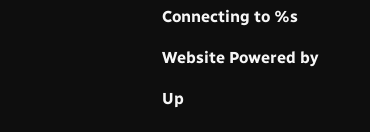Connecting to %s

Website Powered by

Up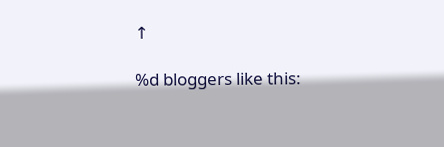↑

%d bloggers like this: